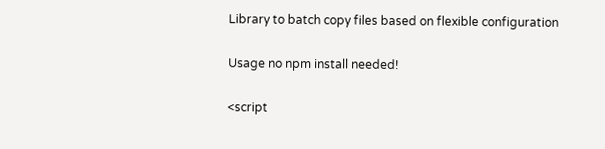Library to batch copy files based on flexible configuration

Usage no npm install needed!

<script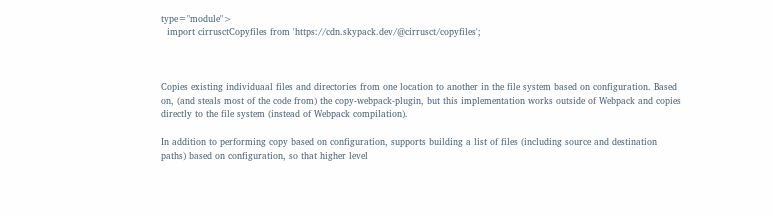type="module">
  import cirrusctCopyfiles from 'https://cdn.skypack.dev/@cirrusct/copyfiles';



Copies existing individuaal files and directories from one location to another in the file system based on configuration. Based on, (and steals most of the code from) the copy-webpack-plugin, but this implementation works outside of Webpack and copies directly to the file system (instead of Webpack compilation).

In addition to performing copy based on configuration, supports building a list of files (including source and destination paths) based on configuration, so that higher level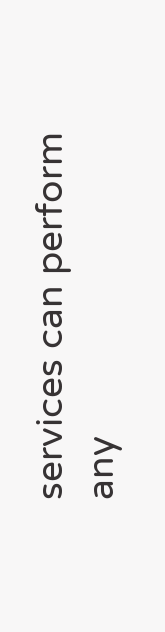services can perform any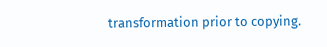transformation prior to copying.